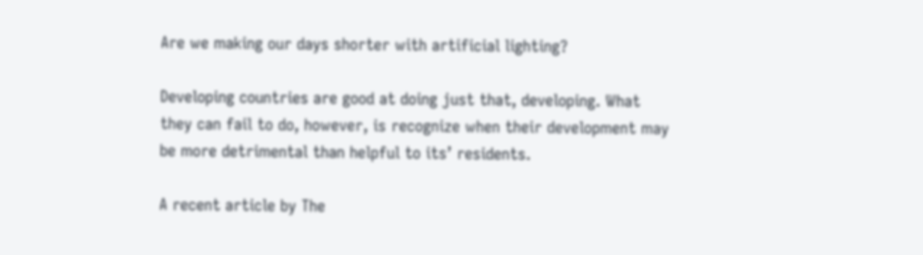Are we making our days shorter with artificial lighting?

Developing countries are good at doing just that, developing. What they can fail to do, however, is recognize when their development may be more detrimental than helpful to its’ residents.

A recent article by The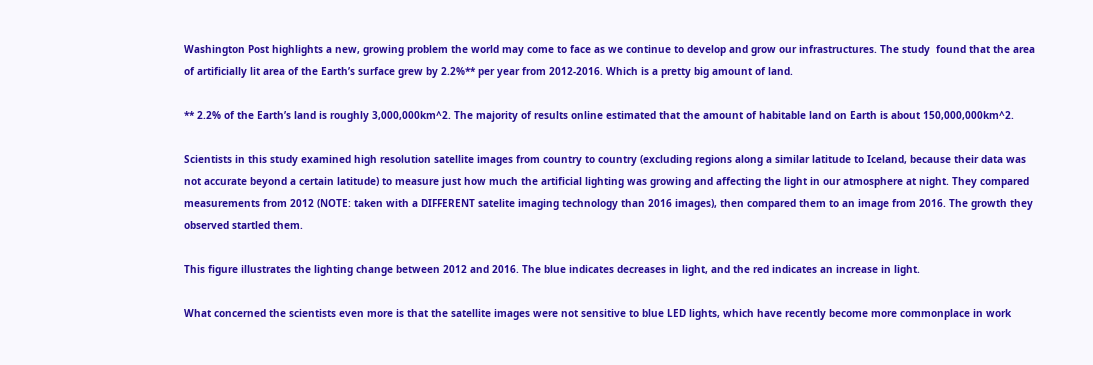Washington Post highlights a new, growing problem the world may come to face as we continue to develop and grow our infrastructures. The study  found that the area of artificially lit area of the Earth’s surface grew by 2.2%** per year from 2012-2016. Which is a pretty big amount of land.

** 2.2% of the Earth’s land is roughly 3,000,000km^2. The majority of results online estimated that the amount of habitable land on Earth is about 150,000,000km^2.

Scientists in this study examined high resolution satellite images from country to country (excluding regions along a similar latitude to Iceland, because their data was not accurate beyond a certain latitude) to measure just how much the artificial lighting was growing and affecting the light in our atmosphere at night. They compared measurements from 2012 (NOTE: taken with a DIFFERENT satelite imaging technology than 2016 images), then compared them to an image from 2016. The growth they observed startled them.

This figure illustrates the lighting change between 2012 and 2016. The blue indicates decreases in light, and the red indicates an increase in light.

What concerned the scientists even more is that the satellite images were not sensitive to blue LED lights, which have recently become more commonplace in work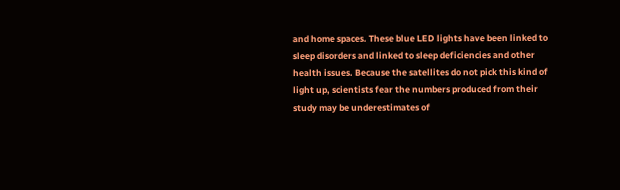and home spaces. These blue LED lights have been linked to sleep disorders and linked to sleep deficiencies and other health issues. Because the satellites do not pick this kind of  light up, scientists fear the numbers produced from their study may be underestimates of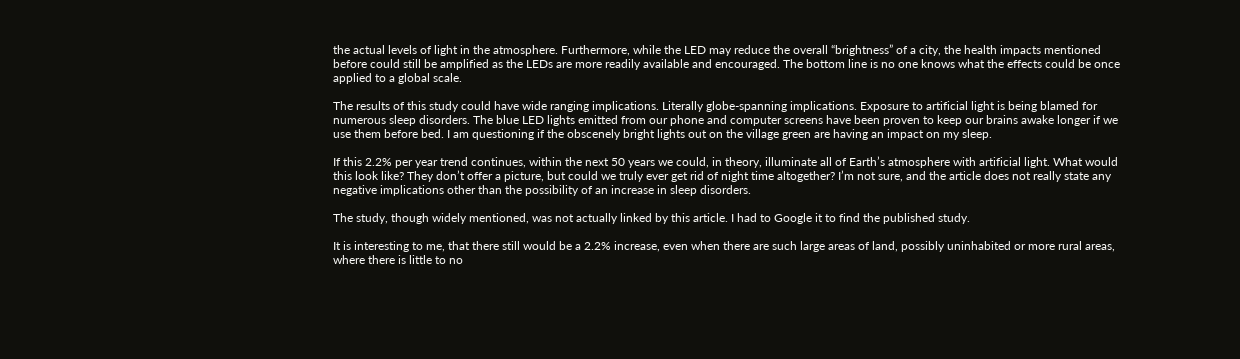the actual levels of light in the atmosphere. Furthermore, while the LED may reduce the overall “brightness” of a city, the health impacts mentioned before could still be amplified as the LEDs are more readily available and encouraged. The bottom line is no one knows what the effects could be once applied to a global scale.

The results of this study could have wide ranging implications. Literally globe-spanning implications. Exposure to artificial light is being blamed for numerous sleep disorders. The blue LED lights emitted from our phone and computer screens have been proven to keep our brains awake longer if we use them before bed. I am questioning if the obscenely bright lights out on the village green are having an impact on my sleep.

If this 2.2% per year trend continues, within the next 50 years we could, in theory, illuminate all of Earth’s atmosphere with artificial light. What would this look like? They don’t offer a picture, but could we truly ever get rid of night time altogether? I’m not sure, and the article does not really state any negative implications other than the possibility of an increase in sleep disorders.

The study, though widely mentioned, was not actually linked by this article. I had to Google it to find the published study.

It is interesting to me, that there still would be a 2.2% increase, even when there are such large areas of land, possibly uninhabited or more rural areas, where there is little to no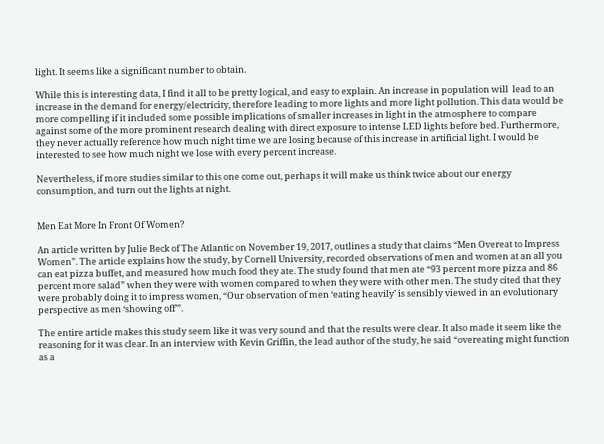light. It seems like a significant number to obtain.

While this is interesting data, I find it all to be pretty logical, and easy to explain. An increase in population will  lead to an increase in the demand for energy/electricity, therefore leading to more lights and more light pollution. This data would be more compelling if it included some possible implications of smaller increases in light in the atmosphere to compare against some of the more prominent research dealing with direct exposure to intense LED lights before bed. Furthermore, they never actually reference how much night time we are losing because of this increase in artificial light. I would be interested to see how much night we lose with every percent increase.

Nevertheless, if more studies similar to this one come out, perhaps it will make us think twice about our energy consumption, and turn out the lights at night.


Men Eat More In Front Of Women?

An article written by Julie Beck of The Atlantic on November 19, 2017, outlines a study that claims “Men Overeat to Impress Women”. The article explains how the study, by Cornell University, recorded observations of men and women at an all you can eat pizza buffet, and measured how much food they ate. The study found that men ate “93 percent more pizza and 86 percent more salad” when they were with women compared to when they were with other men. The study cited that they were probably doing it to impress women, “Our observation of men ‘eating heavily’ is sensibly viewed in an evolutionary perspective as men ‘showing off’”.

The entire article makes this study seem like it was very sound and that the results were clear. It also made it seem like the reasoning for it was clear. In an interview with Kevin Griffin, the lead author of the study, he said “overeating might function as a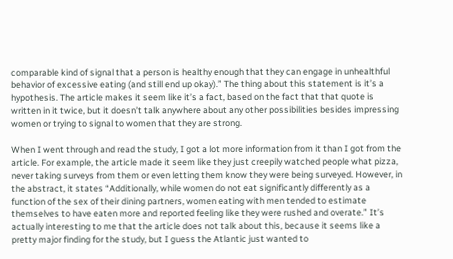comparable kind of signal that a person is healthy enough that they can engage in unhealthful behavior of excessive eating (and still end up okay).” The thing about this statement is it’s a hypothesis. The article makes it seem like it’s a fact, based on the fact that that quote is written in it twice, but it doesn’t talk anywhere about any other possibilities besides impressing women or trying to signal to women that they are strong.

When I went through and read the study, I got a lot more information from it than I got from the article. For example, the article made it seem like they just creepily watched people what pizza, never taking surveys from them or even letting them know they were being surveyed. However, in the abstract, it states “Additionally, while women do not eat significantly differently as a function of the sex of their dining partners, women eating with men tended to estimate themselves to have eaten more and reported feeling like they were rushed and overate.” It’s actually interesting to me that the article does not talk about this, because it seems like a pretty major finding for the study, but I guess the Atlantic just wanted to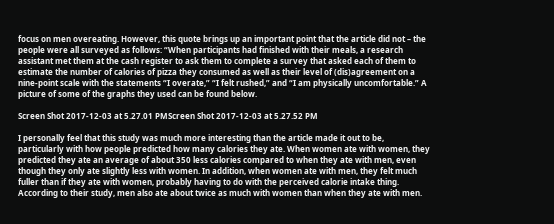focus on men overeating. However, this quote brings up an important point that the article did not – the people were all surveyed as follows: “When participants had finished with their meals, a research assistant met them at the cash register to ask them to complete a survey that asked each of them to estimate the number of calories of pizza they consumed as well as their level of (dis)agreement on a nine-point scale with the statements “I overate,” “I felt rushed,” and “I am physically uncomfortable.” A picture of some of the graphs they used can be found below.

Screen Shot 2017-12-03 at 5.27.01 PMScreen Shot 2017-12-03 at 5.27.52 PM

I personally feel that this study was much more interesting than the article made it out to be, particularly with how people predicted how many calories they ate. When women ate with women, they predicted they ate an average of about 350 less calories compared to when they ate with men, even though they only ate slightly less with women. In addition, when women ate with men, they felt much fuller than if they ate with women, probably having to do with the perceived calorie intake thing. According to their study, men also ate about twice as much with women than when they ate with men.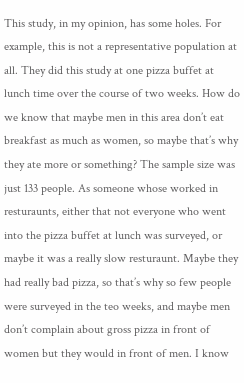This study, in my opinion, has some holes. For example, this is not a representative population at all. They did this study at one pizza buffet at lunch time over the course of two weeks. How do we know that maybe men in this area don’t eat breakfast as much as women, so maybe that’s why they ate more or something? The sample size was just 133 people. As someone whose worked in resturaunts, either that not everyone who went into the pizza buffet at lunch was surveyed, or maybe it was a really slow resturaunt. Maybe they had really bad pizza, so that’s why so few people were surveyed in the teo weeks, and maybe men don’t complain about gross pizza in front of women but they would in front of men. I know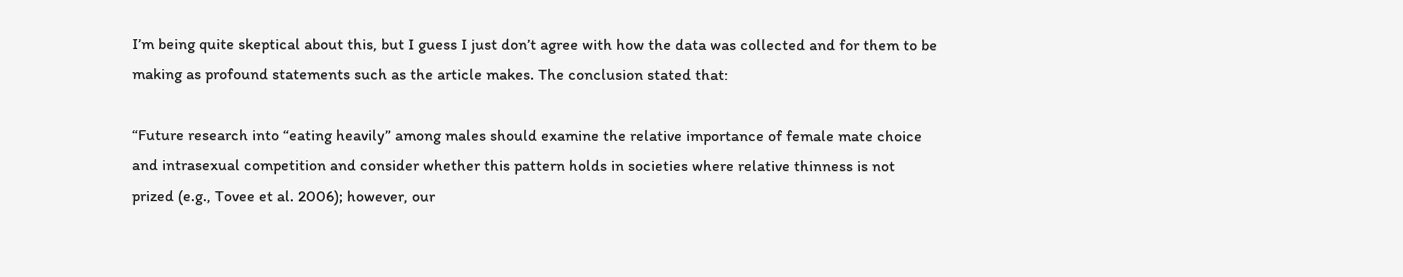I’m being quite skeptical about this, but I guess I just don’t agree with how the data was collected and for them to be making as profound statements such as the article makes. The conclusion stated that:

“Future research into “eating heavily” among males should examine the relative importance of female mate choice and intrasexual competition and consider whether this pattern holds in societies where relative thinness is not prized (e.g., Tovee et al. 2006); however, our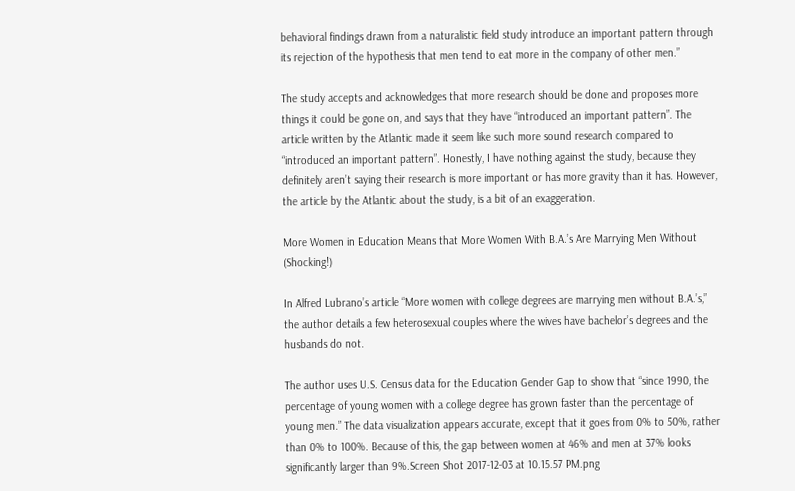behavioral findings drawn from a naturalistic field study introduce an important pattern through its rejection of the hypothesis that men tend to eat more in the company of other men.”

The study accepts and acknowledges that more research should be done and proposes more things it could be gone on, and says that they have “introduced an important pattern”. The article written by the Atlantic made it seem like such more sound research compared to “introduced an important pattern”. Honestly, I have nothing against the study, because they definitely aren’t saying their research is more important or has more gravity than it has. However, the article by the Atlantic about the study, is a bit of an exaggeration.

More Women in Education Means that More Women With B.A.’s Are Marrying Men Without (Shocking!)

In Alfred Lubrano’s article “More women with college degrees are marrying men without B.A.’s,” the author details a few heterosexual couples where the wives have bachelor’s degrees and the husbands do not.

The author uses U.S. Census data for the Education Gender Gap to show that “since 1990, the percentage of young women with a college degree has grown faster than the percentage of young men.” The data visualization appears accurate, except that it goes from 0% to 50%, rather than 0% to 100%. Because of this, the gap between women at 46% and men at 37% looks significantly larger than 9%.Screen Shot 2017-12-03 at 10.15.57 PM.png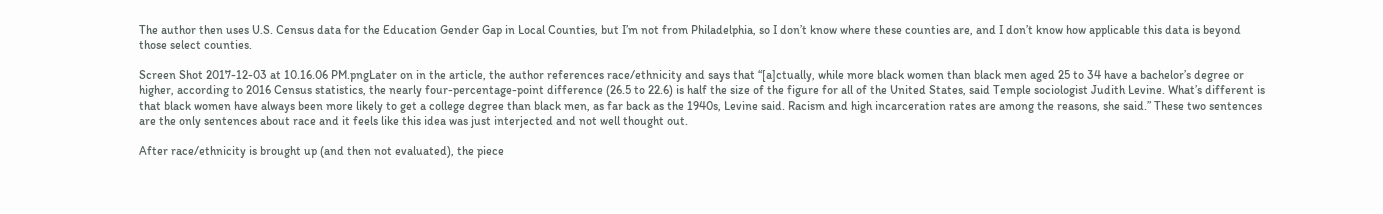The author then uses U.S. Census data for the Education Gender Gap in Local Counties, but I’m not from Philadelphia, so I don’t know where these counties are, and I don’t know how applicable this data is beyond those select counties.

Screen Shot 2017-12-03 at 10.16.06 PM.pngLater on in the article, the author references race/ethnicity and says that “[a]ctually, while more black women than black men aged 25 to 34 have a bachelor’s degree or higher, according to 2016 Census statistics, the nearly four-percentage-point difference (26.5 to 22.6) is half the size of the figure for all of the United States, said Temple sociologist Judith Levine. What’s different is that black women have always been more likely to get a college degree than black men, as far back as the 1940s, Levine said. Racism and high incarceration rates are among the reasons, she said.” These two sentences are the only sentences about race and it feels like this idea was just interjected and not well thought out.

After race/ethnicity is brought up (and then not evaluated), the piece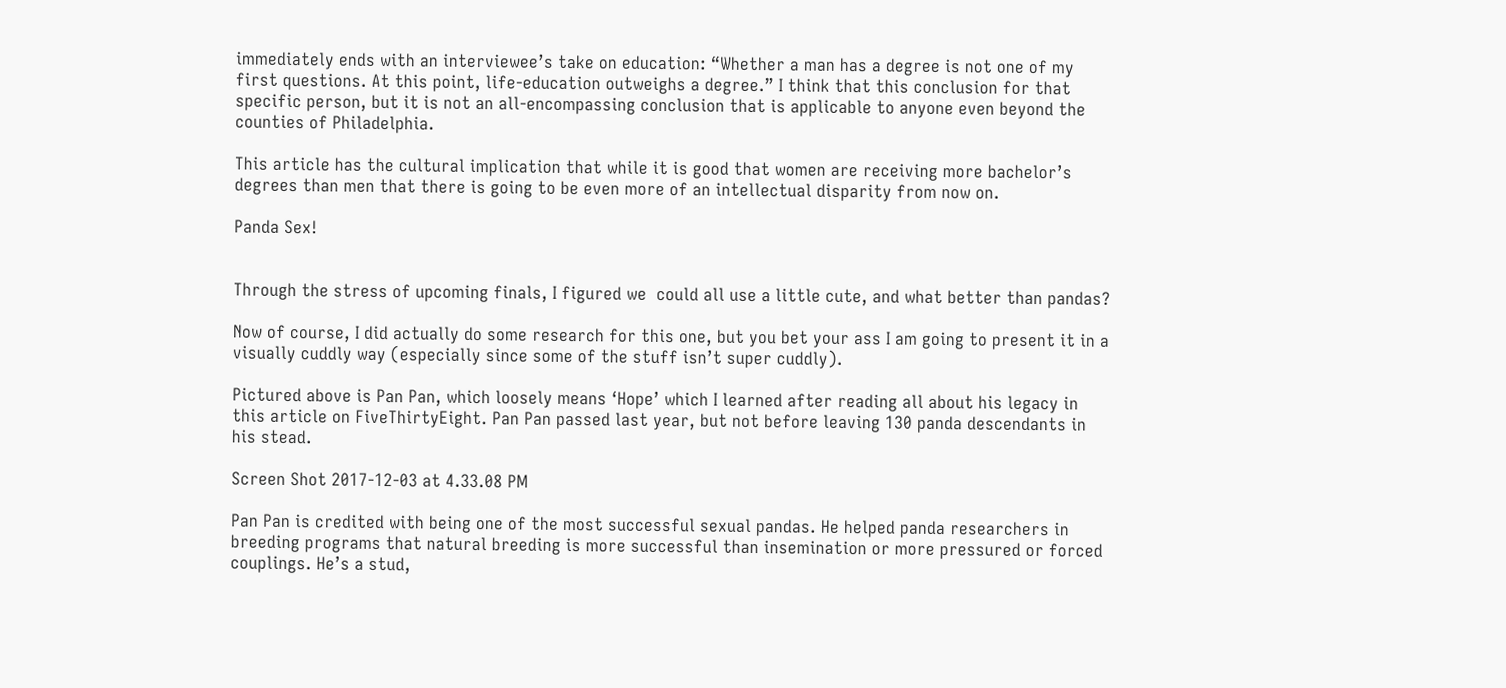immediately ends with an interviewee’s take on education: “Whether a man has a degree is not one of my first questions. At this point, life-education outweighs a degree.” I think that this conclusion for that specific person, but it is not an all-encompassing conclusion that is applicable to anyone even beyond the counties of Philadelphia.

This article has the cultural implication that while it is good that women are receiving more bachelor’s degrees than men that there is going to be even more of an intellectual disparity from now on.

Panda Sex!


Through the stress of upcoming finals, I figured we  could all use a little cute, and what better than pandas?

Now of course, I did actually do some research for this one, but you bet your ass I am going to present it in a visually cuddly way (especially since some of the stuff isn’t super cuddly).

Pictured above is Pan Pan, which loosely means ‘Hope’ which I learned after reading all about his legacy in this article on FiveThirtyEight. Pan Pan passed last year, but not before leaving 130 panda descendants in his stead.

Screen Shot 2017-12-03 at 4.33.08 PM

Pan Pan is credited with being one of the most successful sexual pandas. He helped panda researchers in breeding programs that natural breeding is more successful than insemination or more pressured or forced couplings. He’s a stud,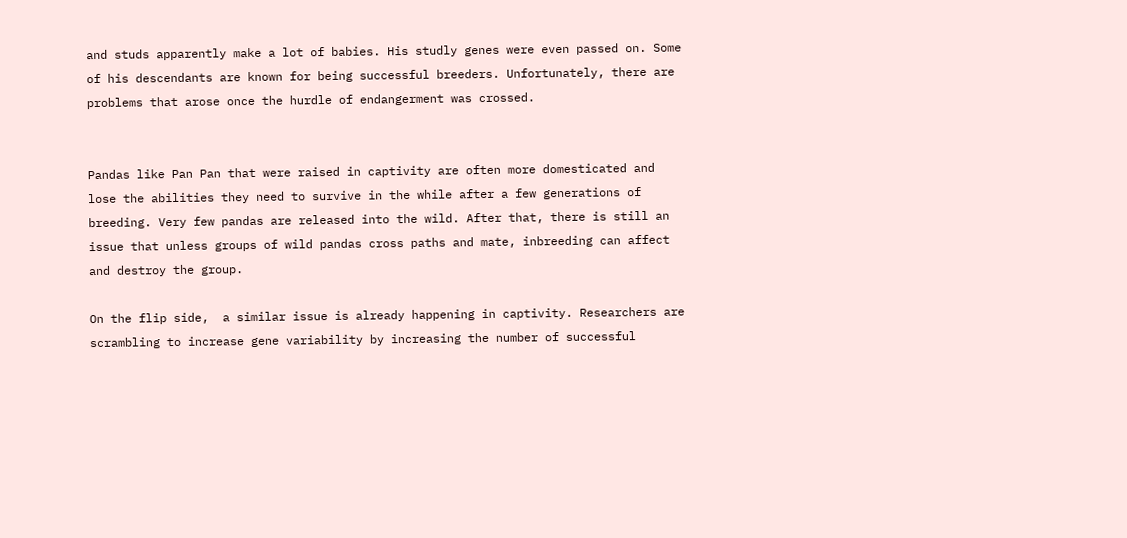and studs apparently make a lot of babies. His studly genes were even passed on. Some of his descendants are known for being successful breeders. Unfortunately, there are problems that arose once the hurdle of endangerment was crossed.


Pandas like Pan Pan that were raised in captivity are often more domesticated and lose the abilities they need to survive in the while after a few generations of breeding. Very few pandas are released into the wild. After that, there is still an issue that unless groups of wild pandas cross paths and mate, inbreeding can affect and destroy the group.

On the flip side,  a similar issue is already happening in captivity. Researchers are scrambling to increase gene variability by increasing the number of successful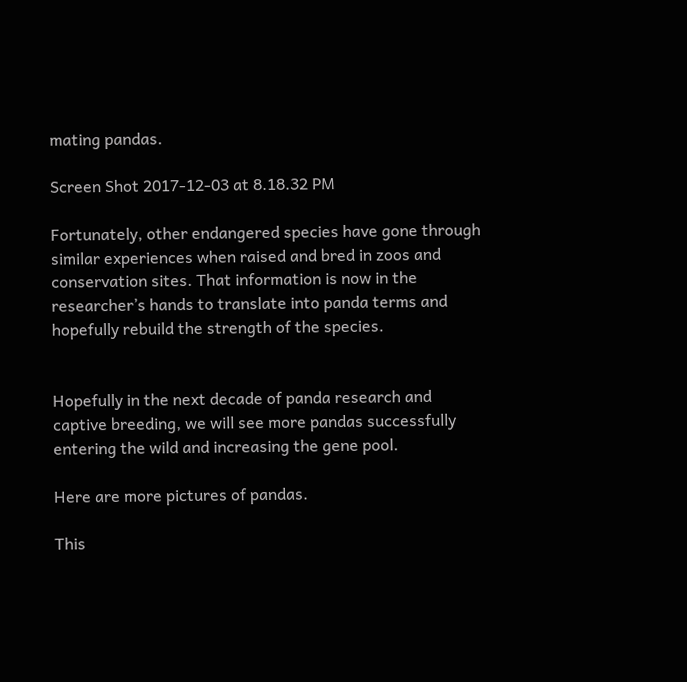mating pandas.

Screen Shot 2017-12-03 at 8.18.32 PM

Fortunately, other endangered species have gone through similar experiences when raised and bred in zoos and conservation sites. That information is now in the researcher’s hands to translate into panda terms and hopefully rebuild the strength of the species.


Hopefully in the next decade of panda research and captive breeding, we will see more pandas successfully entering the wild and increasing the gene pool.

Here are more pictures of pandas.

This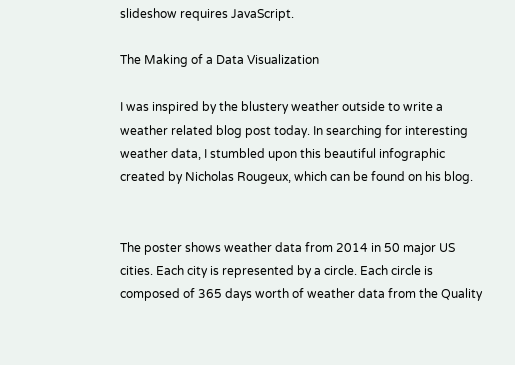slideshow requires JavaScript.

The Making of a Data Visualization

I was inspired by the blustery weather outside to write a weather related blog post today. In searching for interesting weather data, I stumbled upon this beautiful infographic created by Nicholas Rougeux, which can be found on his blog.


The poster shows weather data from 2014 in 50 major US cities. Each city is represented by a circle. Each circle is composed of 365 days worth of weather data from the Quality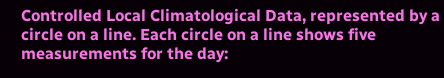Controlled Local Climatological Data, represented by a circle on a line. Each circle on a line shows five measurements for the day: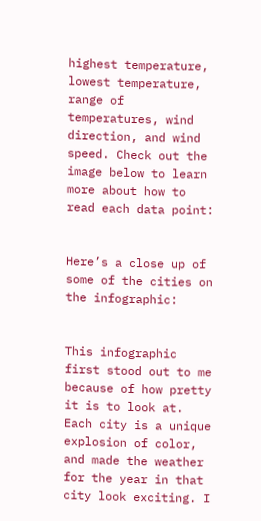highest temperature, lowest temperature, range of temperatures, wind direction, and wind speed. Check out the image below to learn more about how to read each data point:


Here’s a close up of some of the cities on the infographic:


This infographic first stood out to me because of how pretty it is to look at. Each city is a unique explosion of color, and made the weather for the year in that city look exciting. I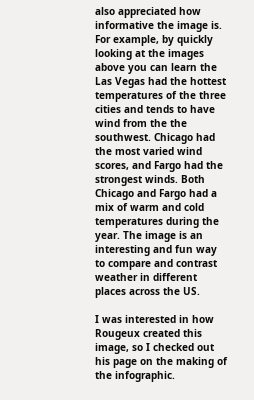also appreciated how informative the image is. For example, by quickly looking at the images above you can learn the Las Vegas had the hottest temperatures of the three cities and tends to have wind from the the southwest. Chicago had the most varied wind scores, and Fargo had the strongest winds. Both Chicago and Fargo had a mix of warm and cold temperatures during the year. The image is an interesting and fun way to compare and contrast weather in different places across the US.

I was interested in how Rougeux created this image, so I checked out his page on the making of the infographic.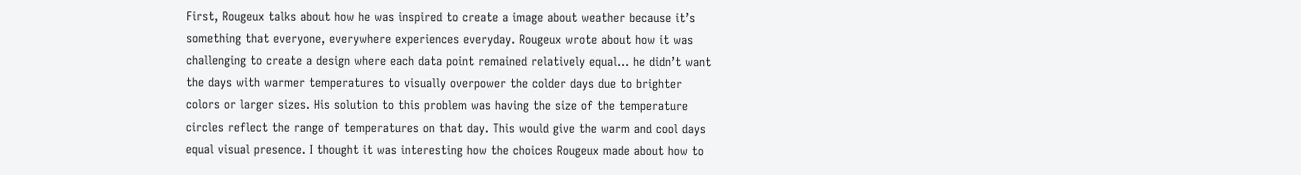First, Rougeux talks about how he was inspired to create a image about weather because it’s something that everyone, everywhere experiences everyday. Rougeux wrote about how it was challenging to create a design where each data point remained relatively equal… he didn’t want the days with warmer temperatures to visually overpower the colder days due to brighter colors or larger sizes. His solution to this problem was having the size of the temperature circles reflect the range of temperatures on that day. This would give the warm and cool days equal visual presence. I thought it was interesting how the choices Rougeux made about how to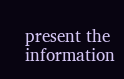present the information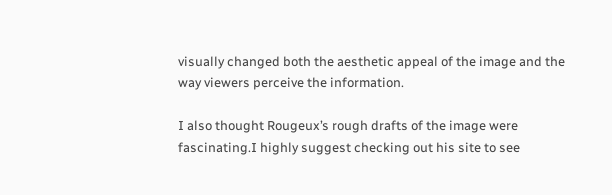visually changed both the aesthetic appeal of the image and the way viewers perceive the information.

I also thought Rougeux’s rough drafts of the image were fascinating.I highly suggest checking out his site to see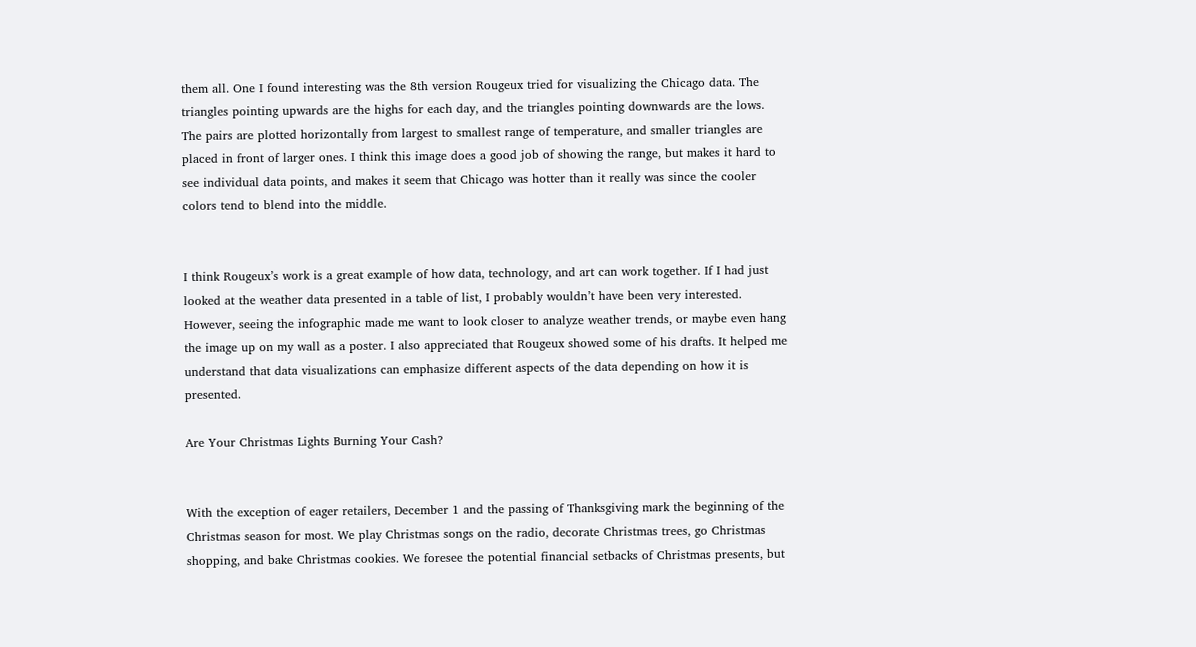them all. One I found interesting was the 8th version Rougeux tried for visualizing the Chicago data. The triangles pointing upwards are the highs for each day, and the triangles pointing downwards are the lows. The pairs are plotted horizontally from largest to smallest range of temperature, and smaller triangles are placed in front of larger ones. I think this image does a good job of showing the range, but makes it hard to see individual data points, and makes it seem that Chicago was hotter than it really was since the cooler colors tend to blend into the middle.


I think Rougeux’s work is a great example of how data, technology, and art can work together. If I had just looked at the weather data presented in a table of list, I probably wouldn’t have been very interested. However, seeing the infographic made me want to look closer to analyze weather trends, or maybe even hang the image up on my wall as a poster. I also appreciated that Rougeux showed some of his drafts. It helped me understand that data visualizations can emphasize different aspects of the data depending on how it is presented.

Are Your Christmas Lights Burning Your Cash?


With the exception of eager retailers, December 1 and the passing of Thanksgiving mark the beginning of the Christmas season for most. We play Christmas songs on the radio, decorate Christmas trees, go Christmas shopping, and bake Christmas cookies. We foresee the potential financial setbacks of Christmas presents, but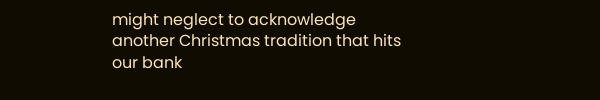might neglect to acknowledge another Christmas tradition that hits our bank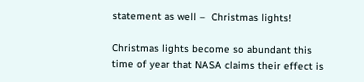statement as well –  Christmas lights!

Christmas lights become so abundant this time of year that NASA claims their effect is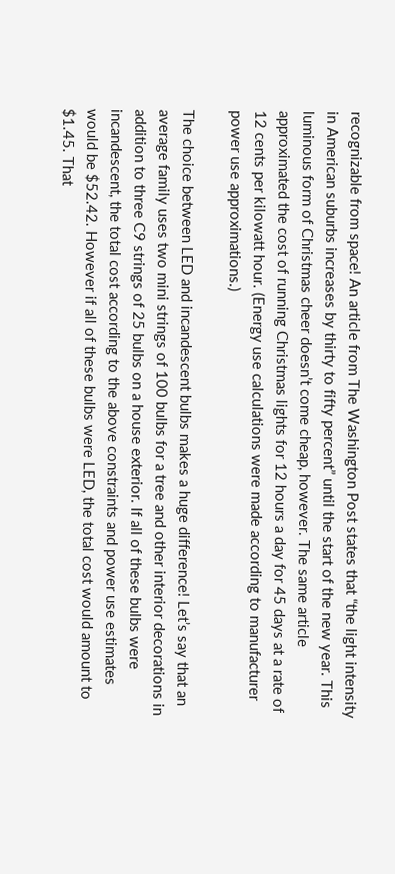recognizable from space! An article from The Washington Post states that “the light intensity in American suburbs increases by thirty to fifty percent” until the start of the new year. This luminous form of Christmas cheer doesn’t come cheap, however. The same article approximated the cost of running Christmas lights for 12 hours a day for 45 days at a rate of 12 cents per kilowatt hour. (Energy use calculations were made according to manufacturer power use approximations.)

The choice between LED and incandescent bulbs makes a huge difference! Let’s say that an average family uses two mini strings of 100 bulbs for a tree and other interior decorations in addition to three C9 strings of 25 bulbs on a house exterior. If all of these bulbs were incandescent, the total cost according to the above constraints and power use estimates would be $52.42. However if all of these bulbs were LED, the total cost would amount to $1.45. That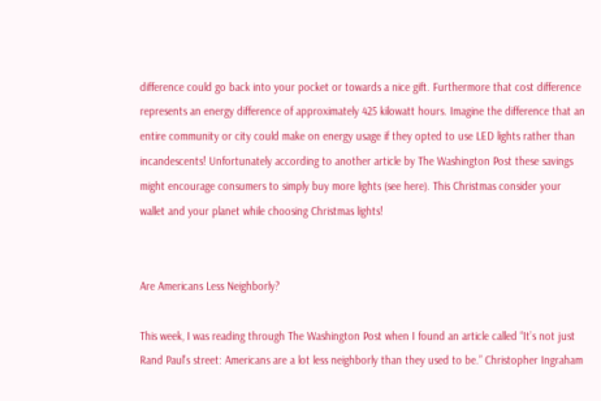difference could go back into your pocket or towards a nice gift. Furthermore that cost difference represents an energy difference of approximately 425 kilowatt hours. Imagine the difference that an entire community or city could make on energy usage if they opted to use LED lights rather than incandescents! Unfortunately according to another article by The Washington Post these savings might encourage consumers to simply buy more lights (see here). This Christmas consider your wallet and your planet while choosing Christmas lights!


Are Americans Less Neighborly?

This week, I was reading through The Washington Post when I found an article called “It’s not just Rand Paul’s street: Americans are a lot less neighborly than they used to be.” Christopher Ingraham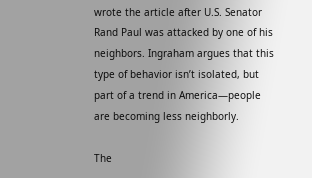wrote the article after U.S. Senator Rand Paul was attacked by one of his neighbors. Ingraham argues that this type of behavior isn’t isolated, but part of a trend in America—people are becoming less neighborly.

The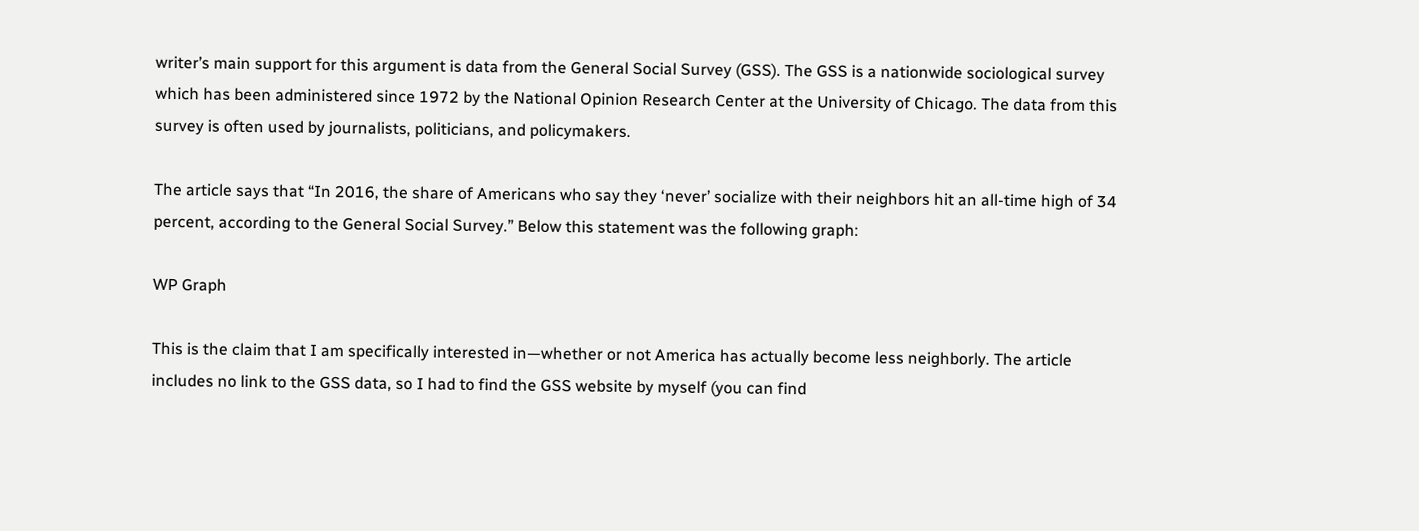writer’s main support for this argument is data from the General Social Survey (GSS). The GSS is a nationwide sociological survey which has been administered since 1972 by the National Opinion Research Center at the University of Chicago. The data from this survey is often used by journalists, politicians, and policymakers.

The article says that “In 2016, the share of Americans who say they ‘never’ socialize with their neighbors hit an all-time high of 34 percent, according to the General Social Survey.” Below this statement was the following graph:

WP Graph

This is the claim that I am specifically interested in—whether or not America has actually become less neighborly. The article includes no link to the GSS data, so I had to find the GSS website by myself (you can find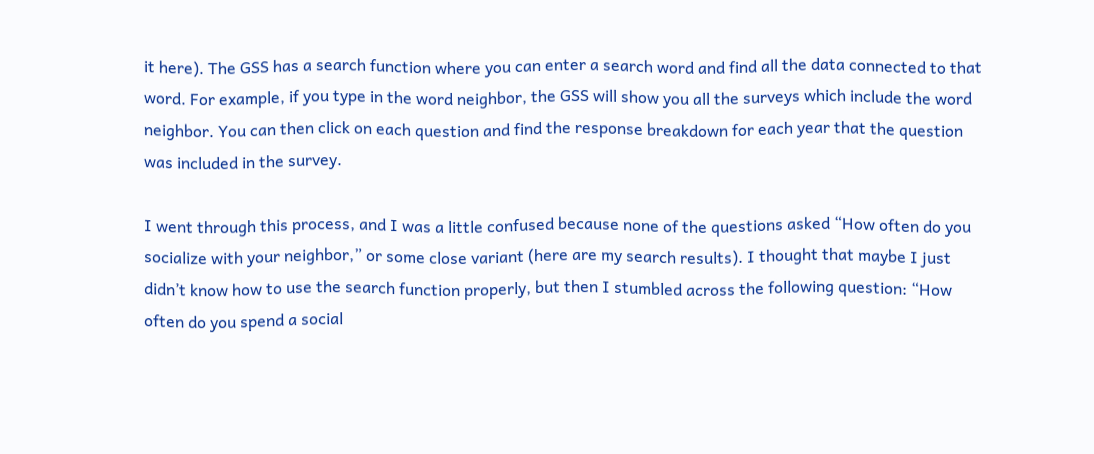it here). The GSS has a search function where you can enter a search word and find all the data connected to that word. For example, if you type in the word neighbor, the GSS will show you all the surveys which include the word neighbor. You can then click on each question and find the response breakdown for each year that the question was included in the survey.

I went through this process, and I was a little confused because none of the questions asked “How often do you socialize with your neighbor,” or some close variant (here are my search results). I thought that maybe I just didn’t know how to use the search function properly, but then I stumbled across the following question: “How often do you spend a social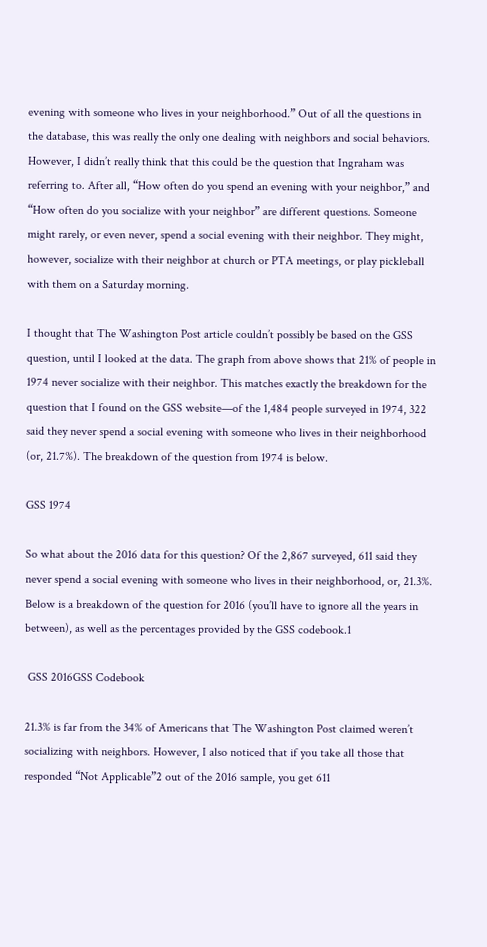evening with someone who lives in your neighborhood.” Out of all the questions in the database, this was really the only one dealing with neighbors and social behaviors. However, I didn’t really think that this could be the question that Ingraham was referring to. After all, “How often do you spend an evening with your neighbor,” and “How often do you socialize with your neighbor” are different questions. Someone might rarely, or even never, spend a social evening with their neighbor. They might, however, socialize with their neighbor at church or PTA meetings, or play pickleball with them on a Saturday morning.

I thought that The Washington Post article couldn’t possibly be based on the GSS question, until I looked at the data. The graph from above shows that 21% of people in 1974 never socialize with their neighbor. This matches exactly the breakdown for the question that I found on the GSS website—of the 1,484 people surveyed in 1974, 322 said they never spend a social evening with someone who lives in their neighborhood (or, 21.7%). The breakdown of the question from 1974 is below.

GSS 1974

So what about the 2016 data for this question? Of the 2,867 surveyed, 611 said they never spend a social evening with someone who lives in their neighborhood, or, 21.3%. Below is a breakdown of the question for 2016 (you’ll have to ignore all the years in between), as well as the percentages provided by the GSS codebook.1

 GSS 2016GSS Codebook

21.3% is far from the 34% of Americans that The Washington Post claimed weren’t socializing with neighbors. However, I also noticed that if you take all those that responded “Not Applicable”2 out of the 2016 sample, you get 611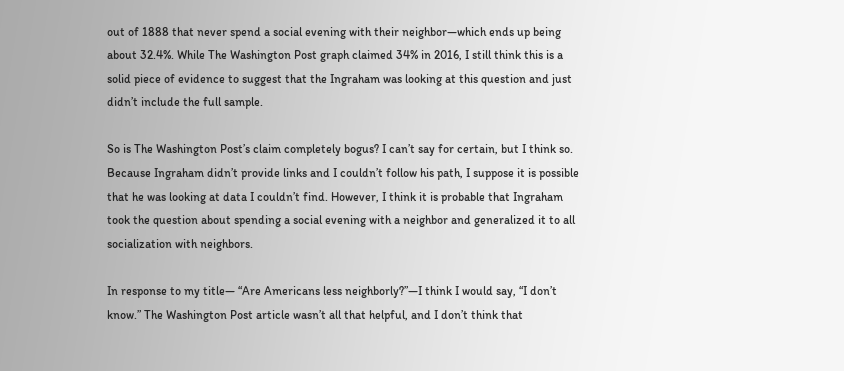out of 1888 that never spend a social evening with their neighbor—which ends up being about 32.4%. While The Washington Post graph claimed 34% in 2016, I still think this is a solid piece of evidence to suggest that the Ingraham was looking at this question and just didn’t include the full sample.

So is The Washington Post’s claim completely bogus? I can’t say for certain, but I think so. Because Ingraham didn’t provide links and I couldn’t follow his path, I suppose it is possible that he was looking at data I couldn’t find. However, I think it is probable that Ingraham took the question about spending a social evening with a neighbor and generalized it to all socialization with neighbors.

In response to my title— “Are Americans less neighborly?”—I think I would say, “I don’t know.” The Washington Post article wasn’t all that helpful, and I don’t think that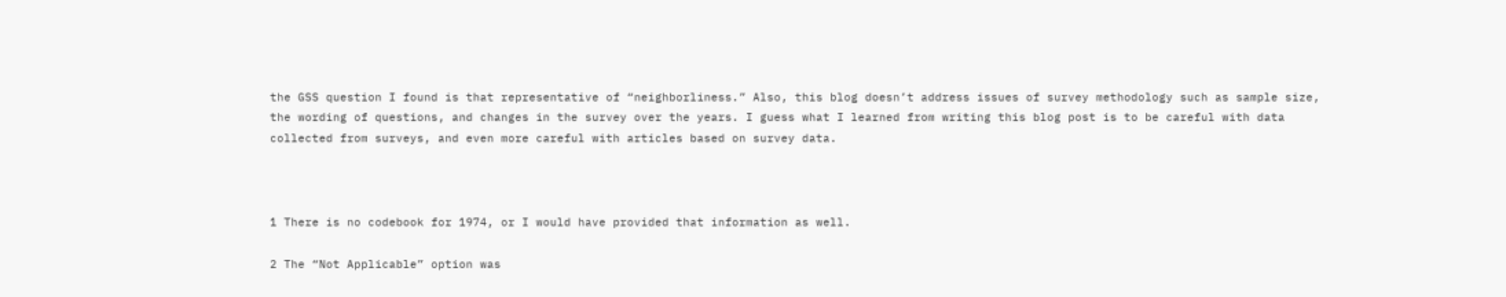the GSS question I found is that representative of “neighborliness.” Also, this blog doesn’t address issues of survey methodology such as sample size, the wording of questions, and changes in the survey over the years. I guess what I learned from writing this blog post is to be careful with data collected from surveys, and even more careful with articles based on survey data.



1 There is no codebook for 1974, or I would have provided that information as well.

2 The “Not Applicable” option was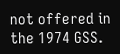not offered in the 1974 GSS.